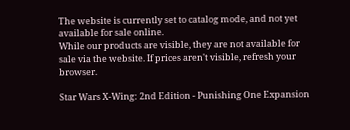The website is currently set to catalog mode, and not yet available for sale online.
While our products are visible, they are not available for sale via the website. If prices aren't visible, refresh your browser.

Star Wars X-Wing: 2nd Edition - Punishing One Expansion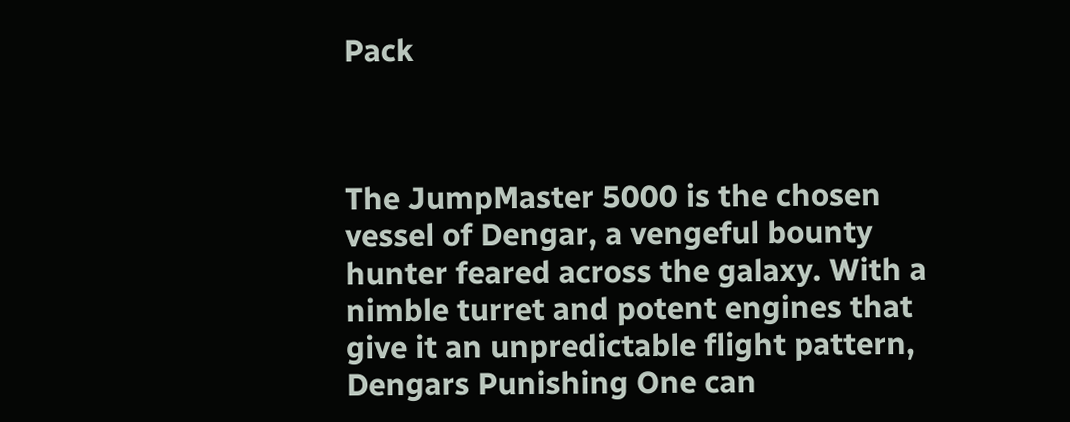Pack



The JumpMaster 5000 is the chosen vessel of Dengar, a vengeful bounty hunter feared across the galaxy. With a nimble turret and potent engines that give it an unpredictable flight pattern, Dengars Punishing One can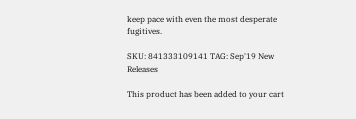keep pace with even the most desperate fugitives.

SKU: 841333109141 TAG: Sep'19 New Releases

This product has been added to your cart